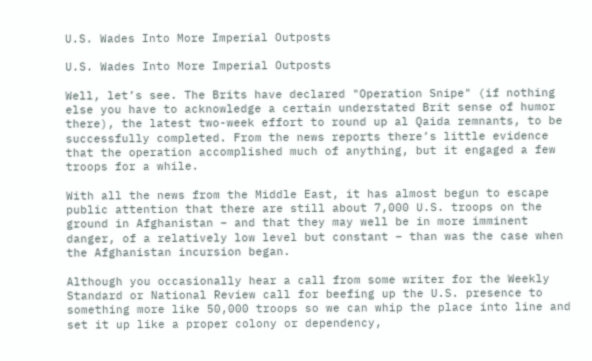U.S. Wades Into More Imperial Outposts

U.S. Wades Into More Imperial Outposts

Well, let’s see. The Brits have declared "Operation Snipe" (if nothing else you have to acknowledge a certain understated Brit sense of humor there), the latest two-week effort to round up al Qaida remnants, to be successfully completed. From the news reports there’s little evidence that the operation accomplished much of anything, but it engaged a few troops for a while.

With all the news from the Middle East, it has almost begun to escape public attention that there are still about 7,000 U.S. troops on the ground in Afghanistan – and that they may well be in more imminent danger, of a relatively low level but constant – than was the case when the Afghanistan incursion began.

Although you occasionally hear a call from some writer for the Weekly Standard or National Review call for beefing up the U.S. presence to something more like 50,000 troops so we can whip the place into line and set it up like a proper colony or dependency,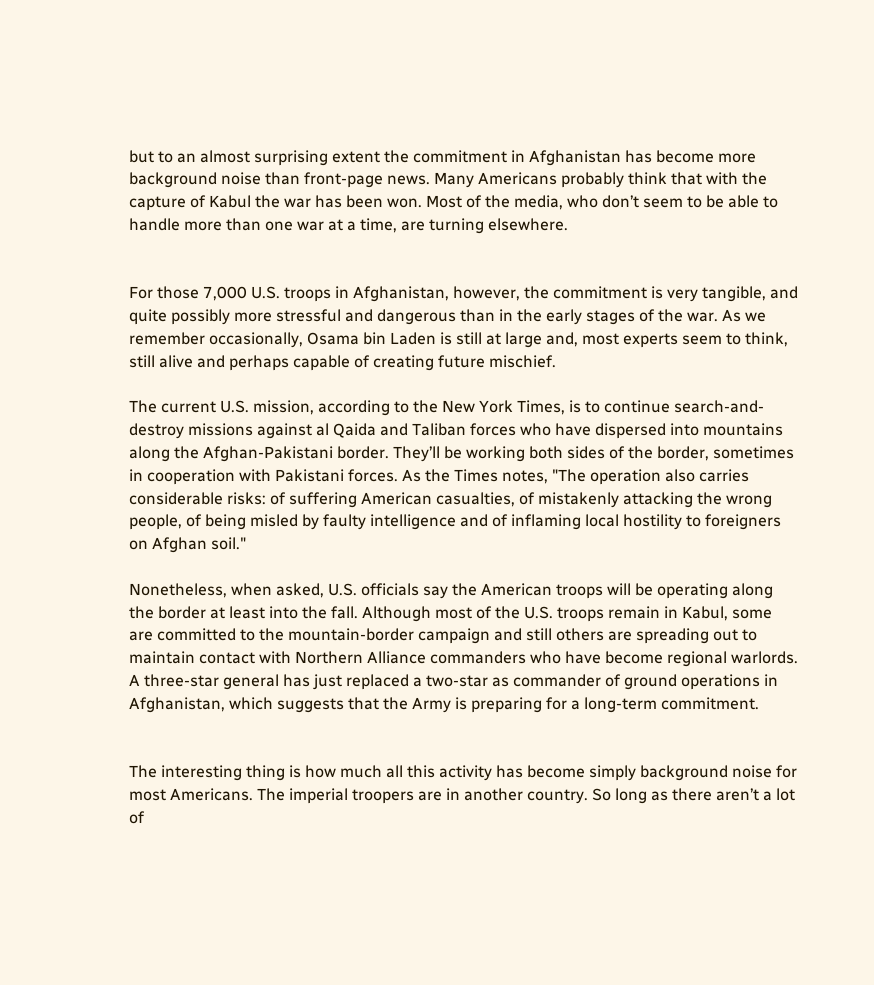but to an almost surprising extent the commitment in Afghanistan has become more background noise than front-page news. Many Americans probably think that with the capture of Kabul the war has been won. Most of the media, who don’t seem to be able to handle more than one war at a time, are turning elsewhere.


For those 7,000 U.S. troops in Afghanistan, however, the commitment is very tangible, and quite possibly more stressful and dangerous than in the early stages of the war. As we remember occasionally, Osama bin Laden is still at large and, most experts seem to think, still alive and perhaps capable of creating future mischief.

The current U.S. mission, according to the New York Times, is to continue search-and-destroy missions against al Qaida and Taliban forces who have dispersed into mountains along the Afghan-Pakistani border. They’ll be working both sides of the border, sometimes in cooperation with Pakistani forces. As the Times notes, "The operation also carries considerable risks: of suffering American casualties, of mistakenly attacking the wrong people, of being misled by faulty intelligence and of inflaming local hostility to foreigners on Afghan soil."

Nonetheless, when asked, U.S. officials say the American troops will be operating along the border at least into the fall. Although most of the U.S. troops remain in Kabul, some are committed to the mountain-border campaign and still others are spreading out to maintain contact with Northern Alliance commanders who have become regional warlords. A three-star general has just replaced a two-star as commander of ground operations in Afghanistan, which suggests that the Army is preparing for a long-term commitment.


The interesting thing is how much all this activity has become simply background noise for most Americans. The imperial troopers are in another country. So long as there aren’t a lot of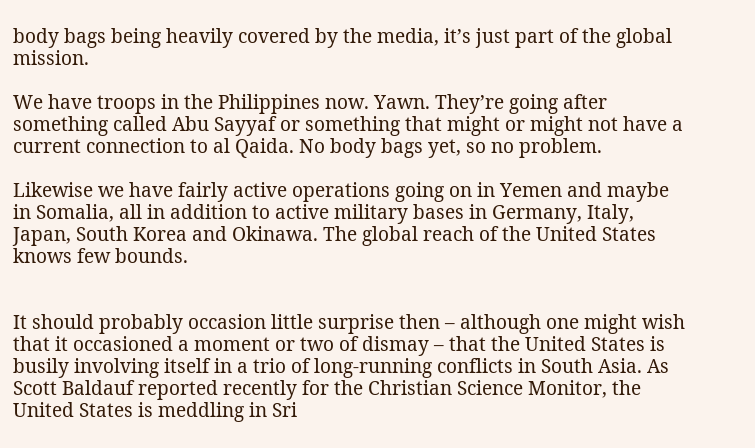body bags being heavily covered by the media, it’s just part of the global mission.

We have troops in the Philippines now. Yawn. They’re going after something called Abu Sayyaf or something that might or might not have a current connection to al Qaida. No body bags yet, so no problem.

Likewise we have fairly active operations going on in Yemen and maybe in Somalia, all in addition to active military bases in Germany, Italy, Japan, South Korea and Okinawa. The global reach of the United States knows few bounds.


It should probably occasion little surprise then – although one might wish that it occasioned a moment or two of dismay – that the United States is busily involving itself in a trio of long-running conflicts in South Asia. As Scott Baldauf reported recently for the Christian Science Monitor, the United States is meddling in Sri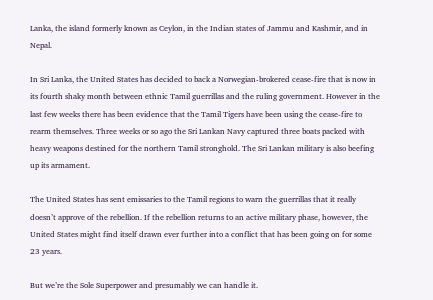Lanka, the island formerly known as Ceylon, in the Indian states of Jammu and Kashmir, and in Nepal.

In Sri Lanka, the United States has decided to back a Norwegian-brokered cease-fire that is now in its fourth shaky month between ethnic Tamil guerrillas and the ruling government. However in the last few weeks there has been evidence that the Tamil Tigers have been using the cease-fire to rearm themselves. Three weeks or so ago the Sri Lankan Navy captured three boats packed with heavy weapons destined for the northern Tamil stronghold. The Sri Lankan military is also beefing up its armament.

The United States has sent emissaries to the Tamil regions to warn the guerrillas that it really doesn’t approve of the rebellion. If the rebellion returns to an active military phase, however, the United States might find itself drawn ever further into a conflict that has been going on for some 23 years.

But we’re the Sole Superpower and presumably we can handle it.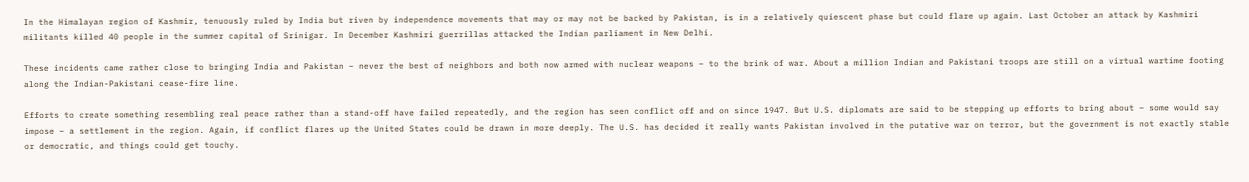In the Himalayan region of Kashmir, tenuously ruled by India but riven by independence movements that may or may not be backed by Pakistan, is in a relatively quiescent phase but could flare up again. Last October an attack by Kashmiri militants killed 40 people in the summer capital of Srinigar. In December Kashmiri guerrillas attacked the Indian parliament in New Delhi.

These incidents came rather close to bringing India and Pakistan – never the best of neighbors and both now armed with nuclear weapons – to the brink of war. About a million Indian and Pakistani troops are still on a virtual wartime footing along the Indian-Pakistani cease-fire line.

Efforts to create something resembling real peace rather than a stand-off have failed repeatedly, and the region has seen conflict off and on since 1947. But U.S. diplomats are said to be stepping up efforts to bring about – some would say impose – a settlement in the region. Again, if conflict flares up the United States could be drawn in more deeply. The U.S. has decided it really wants Pakistan involved in the putative war on terror, but the government is not exactly stable or democratic, and things could get touchy.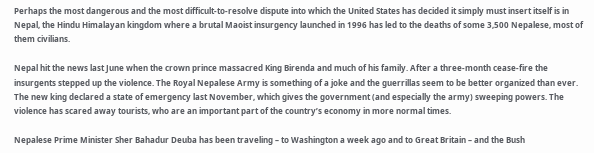Perhaps the most dangerous and the most difficult-to-resolve dispute into which the United States has decided it simply must insert itself is in Nepal, the Hindu Himalayan kingdom where a brutal Maoist insurgency launched in 1996 has led to the deaths of some 3,500 Nepalese, most of them civilians.

Nepal hit the news last June when the crown prince massacred King Birenda and much of his family. After a three-month cease-fire the insurgents stepped up the violence. The Royal Nepalese Army is something of a joke and the guerrillas seem to be better organized than ever. The new king declared a state of emergency last November, which gives the government (and especially the army) sweeping powers. The violence has scared away tourists, who are an important part of the country’s economy in more normal times.

Nepalese Prime Minister Sher Bahadur Deuba has been traveling – to Washington a week ago and to Great Britain – and the Bush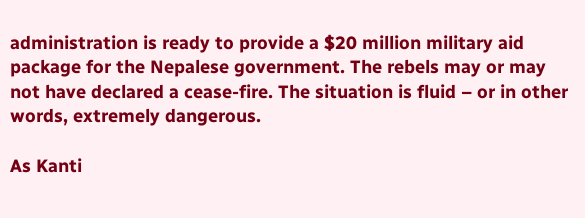administration is ready to provide a $20 million military aid package for the Nepalese government. The rebels may or may not have declared a cease-fire. The situation is fluid – or in other words, extremely dangerous.

As Kanti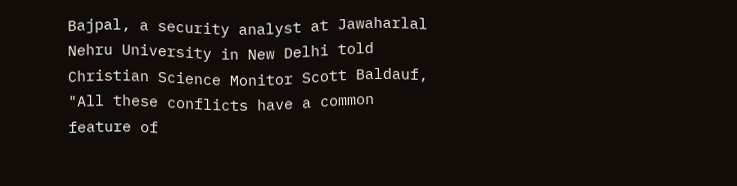Bajpal, a security analyst at Jawaharlal Nehru University in New Delhi told Christian Science Monitor Scott Baldauf, "All these conflicts have a common feature of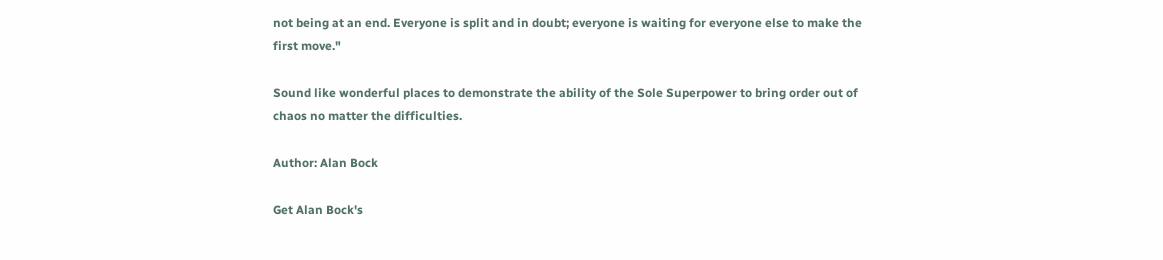not being at an end. Everyone is split and in doubt; everyone is waiting for everyone else to make the first move."

Sound like wonderful places to demonstrate the ability of the Sole Superpower to bring order out of chaos no matter the difficulties.

Author: Alan Bock

Get Alan Bock's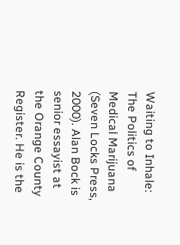Waiting to Inhale: The Politics of Medical Marijuana (Seven Locks Press, 2000). Alan Bock is senior essayist at the Orange County Register. He is the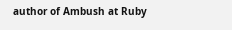author of Ambush at Ruby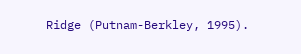Ridge (Putnam-Berkley, 1995).